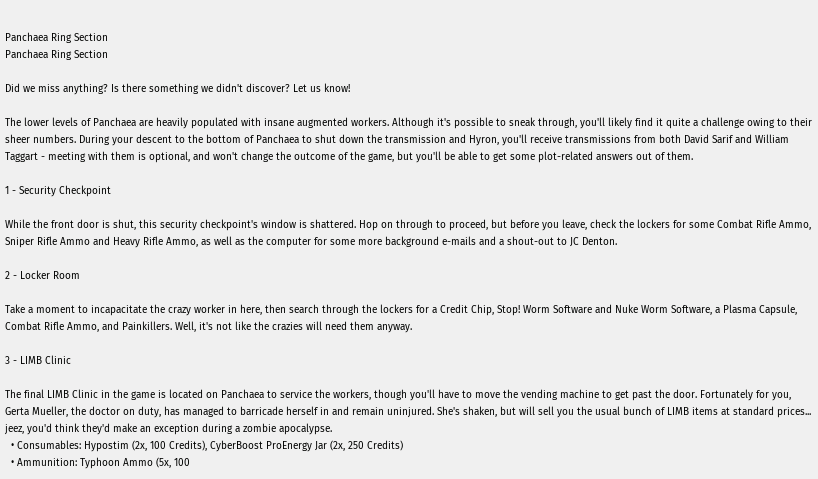Panchaea Ring Section
Panchaea Ring Section

Did we miss anything? Is there something we didn't discover? Let us know!

The lower levels of Panchaea are heavily populated with insane augmented workers. Although it's possible to sneak through, you'll likely find it quite a challenge owing to their sheer numbers. During your descent to the bottom of Panchaea to shut down the transmission and Hyron, you'll receive transmissions from both David Sarif and William Taggart - meeting with them is optional, and won't change the outcome of the game, but you'll be able to get some plot-related answers out of them.

1 - Security Checkpoint

While the front door is shut, this security checkpoint's window is shattered. Hop on through to proceed, but before you leave, check the lockers for some Combat Rifle Ammo, Sniper Rifle Ammo and Heavy Rifle Ammo, as well as the computer for some more background e-mails and a shout-out to JC Denton.

2 - Locker Room

Take a moment to incapacitate the crazy worker in here, then search through the lockers for a Credit Chip, Stop! Worm Software and Nuke Worm Software, a Plasma Capsule, Combat Rifle Ammo, and Painkillers. Well, it's not like the crazies will need them anyway.

3 - LIMB Clinic

The final LIMB Clinic in the game is located on Panchaea to service the workers, though you'll have to move the vending machine to get past the door. Fortunately for you, Gerta Mueller, the doctor on duty, has managed to barricade herself in and remain uninjured. She's shaken, but will sell you the usual bunch of LIMB items at standard prices... jeez, you'd think they'd make an exception during a zombie apocalypse.
  • Consumables: Hypostim (2x, 100 Credits), CyberBoost ProEnergy Jar (2x, 250 Credits)
  • Ammunition: Typhoon Ammo (5x, 100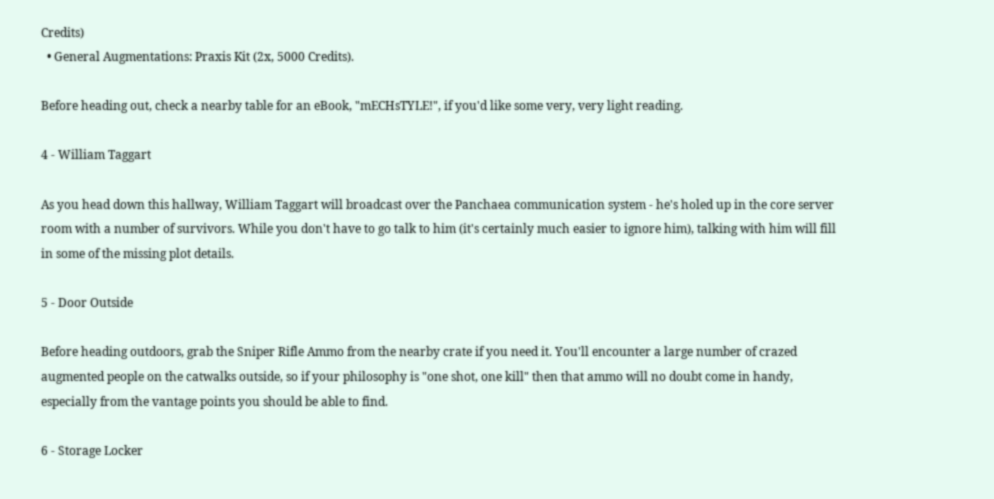Credits)
  • General Augmentations: Praxis Kit (2x, 5000 Credits).

Before heading out, check a nearby table for an eBook, "mECHsTYLE!", if you'd like some very, very light reading.

4 - William Taggart

As you head down this hallway, William Taggart will broadcast over the Panchaea communication system - he's holed up in the core server room with a number of survivors. While you don't have to go talk to him (it's certainly much easier to ignore him), talking with him will fill in some of the missing plot details.

5 - Door Outside

Before heading outdoors, grab the Sniper Rifle Ammo from the nearby crate if you need it. You'll encounter a large number of crazed augmented people on the catwalks outside, so if your philosophy is "one shot, one kill" then that ammo will no doubt come in handy, especially from the vantage points you should be able to find.

6 - Storage Locker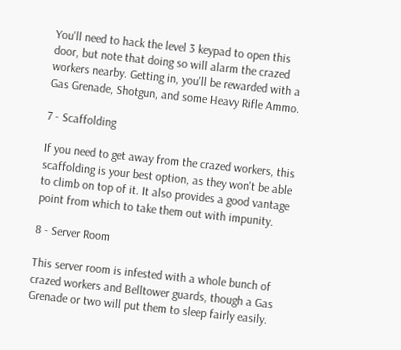You'll need to hack the level 3 keypad to open this door, but note that doing so will alarm the crazed workers nearby. Getting in, you'll be rewarded with a Gas Grenade, Shotgun, and some Heavy Rifle Ammo.

7 - Scaffolding

If you need to get away from the crazed workers, this scaffolding is your best option, as they won't be able to climb on top of it. It also provides a good vantage point from which to take them out with impunity.

8 - Server Room

This server room is infested with a whole bunch of crazed workers and Belltower guards, though a Gas Grenade or two will put them to sleep fairly easily.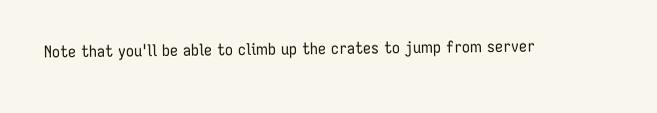Note that you'll be able to climb up the crates to jump from server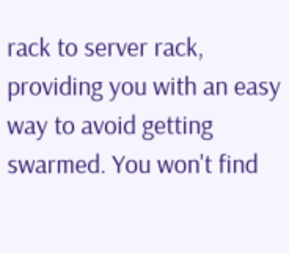rack to server rack, providing you with an easy way to avoid getting swarmed. You won't find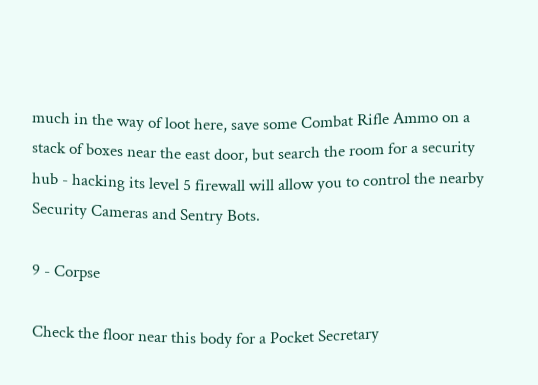much in the way of loot here, save some Combat Rifle Ammo on a stack of boxes near the east door, but search the room for a security hub - hacking its level 5 firewall will allow you to control the nearby Security Cameras and Sentry Bots.

9 - Corpse

Check the floor near this body for a Pocket Secretary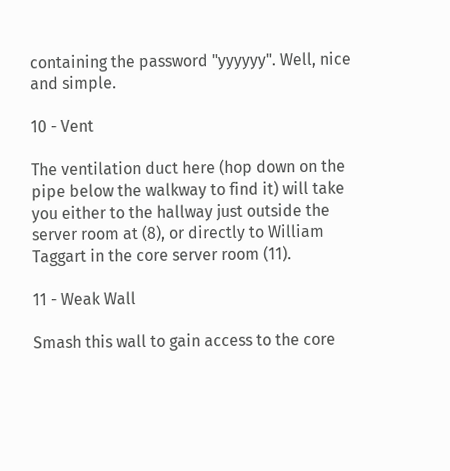containing the password "yyyyyy". Well, nice and simple.

10 - Vent

The ventilation duct here (hop down on the pipe below the walkway to find it) will take you either to the hallway just outside the server room at (8), or directly to William Taggart in the core server room (11).

11 - Weak Wall

Smash this wall to gain access to the core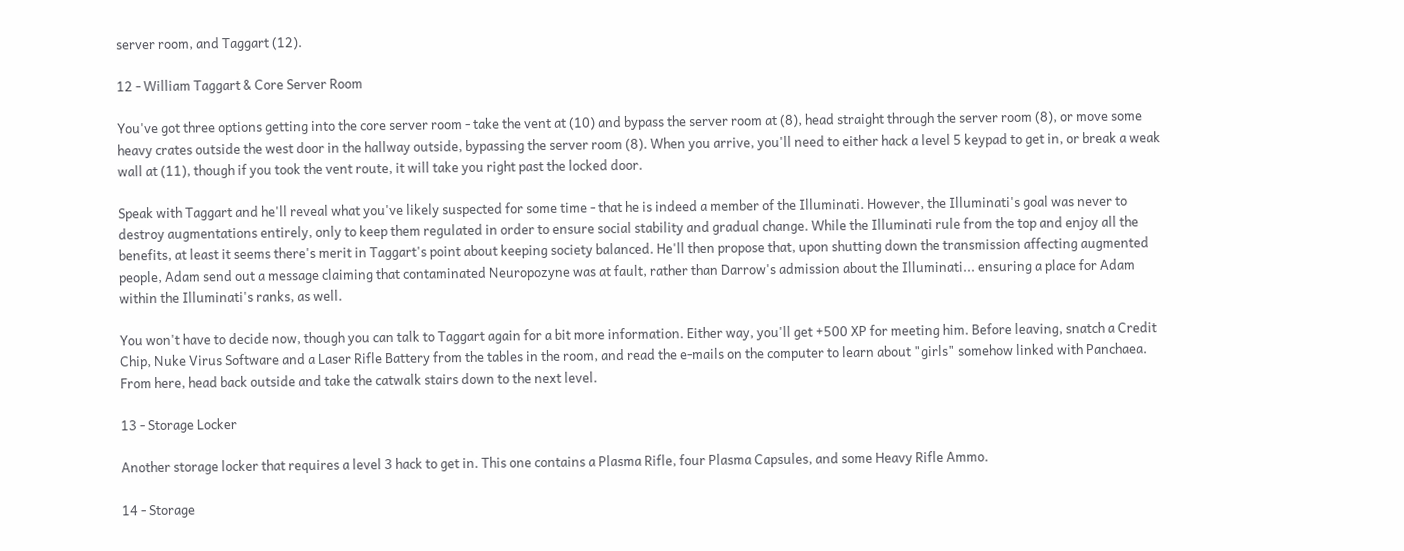server room, and Taggart (12).

12 - William Taggart & Core Server Room

You've got three options getting into the core server room - take the vent at (10) and bypass the server room at (8), head straight through the server room (8), or move some heavy crates outside the west door in the hallway outside, bypassing the server room (8). When you arrive, you'll need to either hack a level 5 keypad to get in, or break a weak wall at (11), though if you took the vent route, it will take you right past the locked door.

Speak with Taggart and he'll reveal what you've likely suspected for some time - that he is indeed a member of the Illuminati. However, the Illuminati's goal was never to destroy augmentations entirely, only to keep them regulated in order to ensure social stability and gradual change. While the Illuminati rule from the top and enjoy all the benefits, at least it seems there's merit in Taggart's point about keeping society balanced. He'll then propose that, upon shutting down the transmission affecting augmented people, Adam send out a message claiming that contaminated Neuropozyne was at fault, rather than Darrow's admission about the Illuminati... ensuring a place for Adam within the Illuminati's ranks, as well.

You won't have to decide now, though you can talk to Taggart again for a bit more information. Either way, you'll get +500 XP for meeting him. Before leaving, snatch a Credit Chip, Nuke Virus Software and a Laser Rifle Battery from the tables in the room, and read the e-mails on the computer to learn about "girls" somehow linked with Panchaea. From here, head back outside and take the catwalk stairs down to the next level.

13 - Storage Locker

Another storage locker that requires a level 3 hack to get in. This one contains a Plasma Rifle, four Plasma Capsules, and some Heavy Rifle Ammo.

14 - Storage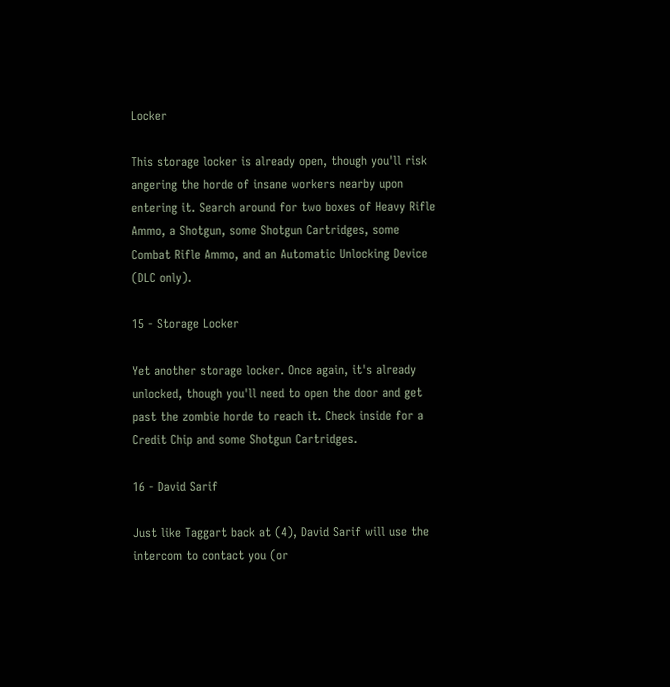Locker

This storage locker is already open, though you'll risk angering the horde of insane workers nearby upon entering it. Search around for two boxes of Heavy Rifle Ammo, a Shotgun, some Shotgun Cartridges, some Combat Rifle Ammo, and an Automatic Unlocking Device (DLC only).

15 - Storage Locker

Yet another storage locker. Once again, it's already unlocked, though you'll need to open the door and get past the zombie horde to reach it. Check inside for a Credit Chip and some Shotgun Cartridges.

16 - David Sarif

Just like Taggart back at (4), David Sarif will use the intercom to contact you (or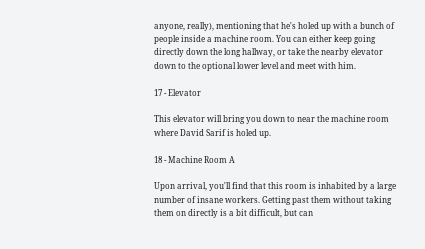anyone, really), mentioning that he's holed up with a bunch of people inside a machine room. You can either keep going directly down the long hallway, or take the nearby elevator down to the optional lower level and meet with him.

17 - Elevator

This elevator will bring you down to near the machine room where David Sarif is holed up.

18 - Machine Room A

Upon arrival, you'll find that this room is inhabited by a large number of insane workers. Getting past them without taking them on directly is a bit difficult, but can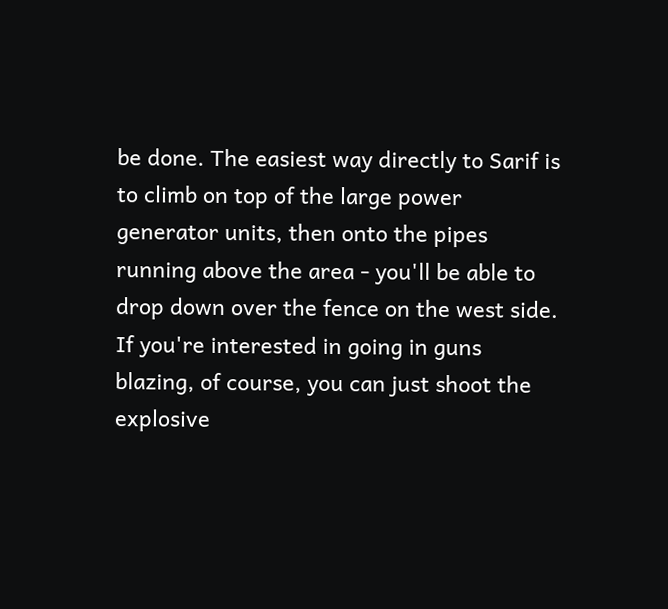be done. The easiest way directly to Sarif is to climb on top of the large power generator units, then onto the pipes running above the area - you'll be able to drop down over the fence on the west side. If you're interested in going in guns blazing, of course, you can just shoot the explosive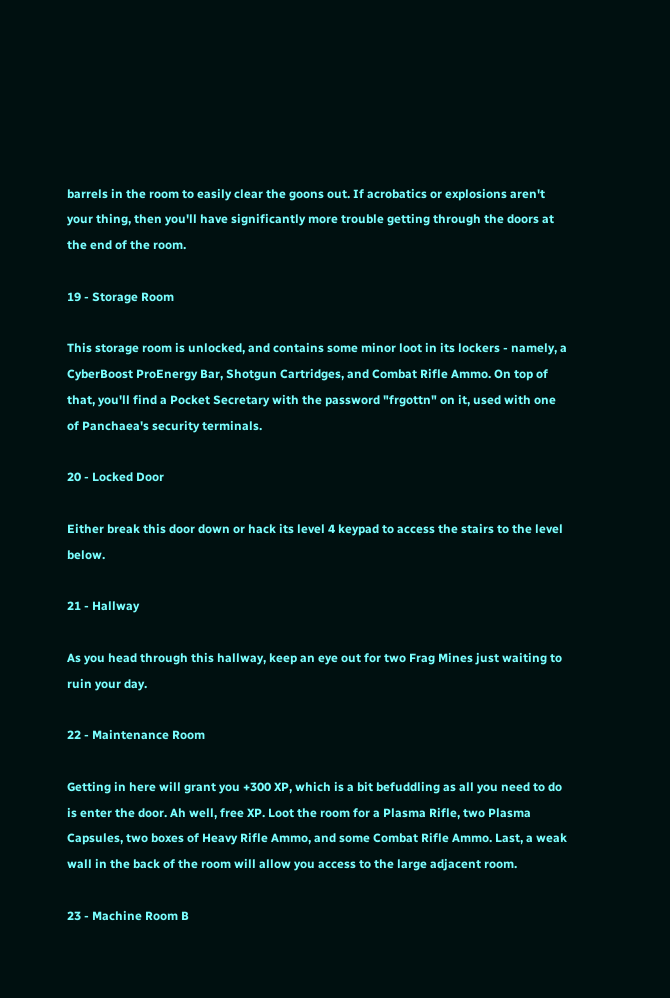barrels in the room to easily clear the goons out. If acrobatics or explosions aren't your thing, then you'll have significantly more trouble getting through the doors at the end of the room.

19 - Storage Room

This storage room is unlocked, and contains some minor loot in its lockers - namely, a CyberBoost ProEnergy Bar, Shotgun Cartridges, and Combat Rifle Ammo. On top of that, you'll find a Pocket Secretary with the password "frgottn" on it, used with one of Panchaea's security terminals.

20 - Locked Door

Either break this door down or hack its level 4 keypad to access the stairs to the level below.

21 - Hallway

As you head through this hallway, keep an eye out for two Frag Mines just waiting to ruin your day.

22 - Maintenance Room

Getting in here will grant you +300 XP, which is a bit befuddling as all you need to do is enter the door. Ah well, free XP. Loot the room for a Plasma Rifle, two Plasma Capsules, two boxes of Heavy Rifle Ammo, and some Combat Rifle Ammo. Last, a weak wall in the back of the room will allow you access to the large adjacent room.

23 - Machine Room B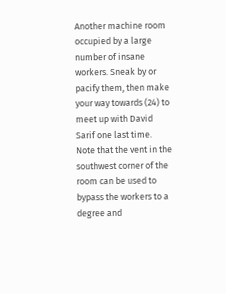Another machine room occupied by a large number of insane workers. Sneak by or pacify them, then make your way towards (24) to meet up with David Sarif one last time. Note that the vent in the southwest corner of the room can be used to bypass the workers to a degree and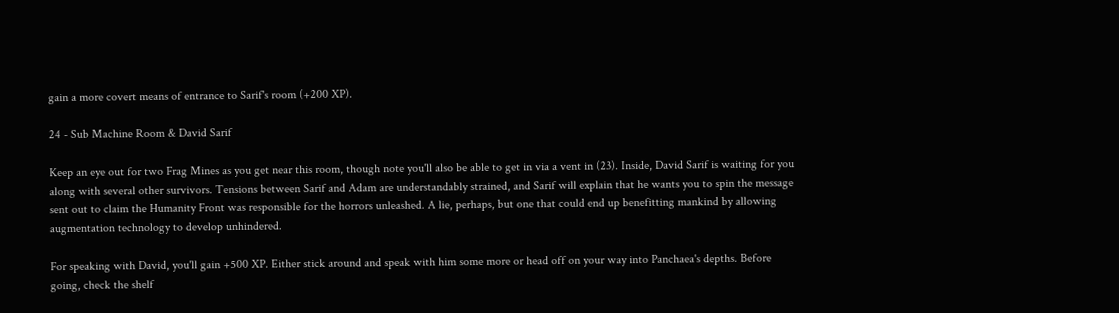gain a more covert means of entrance to Sarif's room (+200 XP).

24 - Sub Machine Room & David Sarif

Keep an eye out for two Frag Mines as you get near this room, though note you'll also be able to get in via a vent in (23). Inside, David Sarif is waiting for you along with several other survivors. Tensions between Sarif and Adam are understandably strained, and Sarif will explain that he wants you to spin the message sent out to claim the Humanity Front was responsible for the horrors unleashed. A lie, perhaps, but one that could end up benefitting mankind by allowing augmentation technology to develop unhindered.

For speaking with David, you'll gain +500 XP. Either stick around and speak with him some more or head off on your way into Panchaea's depths. Before going, check the shelf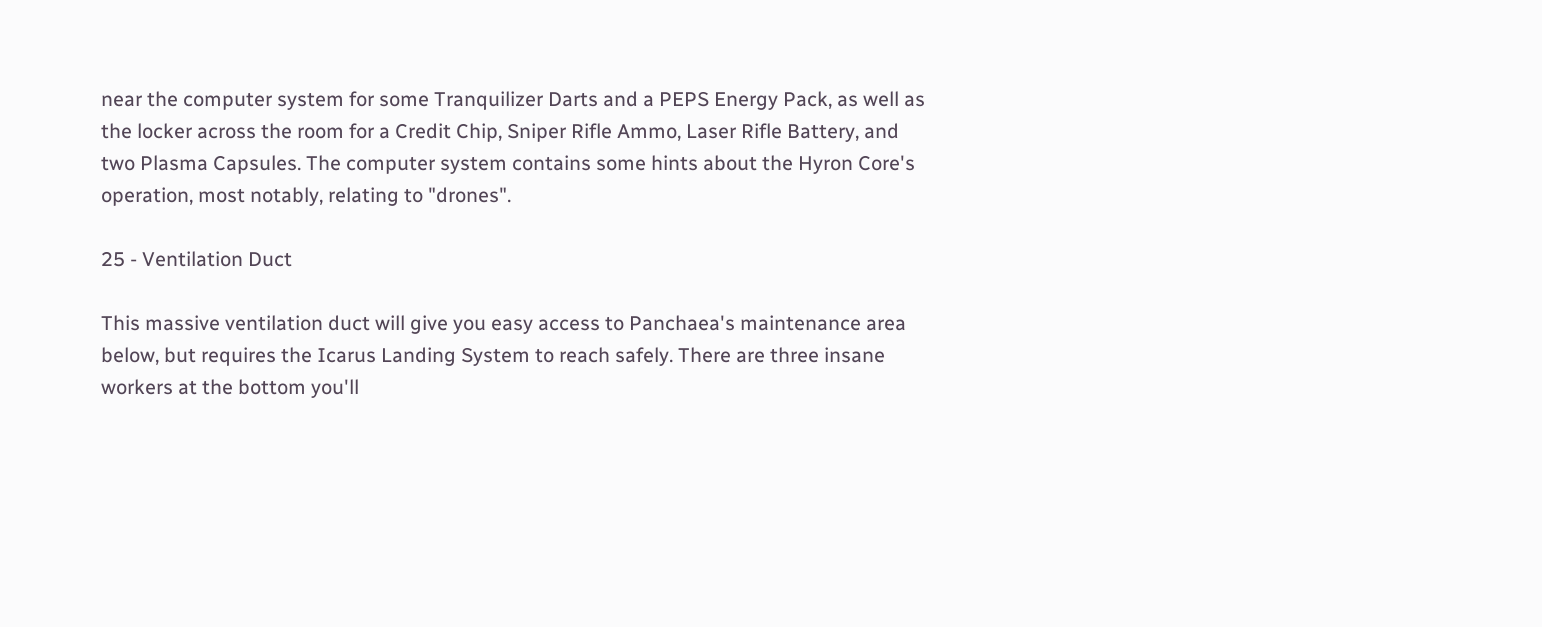near the computer system for some Tranquilizer Darts and a PEPS Energy Pack, as well as the locker across the room for a Credit Chip, Sniper Rifle Ammo, Laser Rifle Battery, and two Plasma Capsules. The computer system contains some hints about the Hyron Core's operation, most notably, relating to "drones".

25 - Ventilation Duct

This massive ventilation duct will give you easy access to Panchaea's maintenance area below, but requires the Icarus Landing System to reach safely. There are three insane workers at the bottom you'll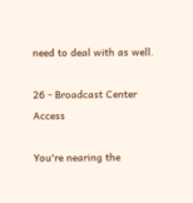need to deal with as well.

26 - Broadcast Center Access

You're nearing the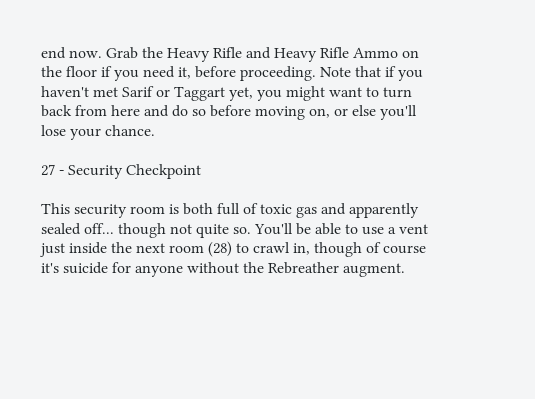end now. Grab the Heavy Rifle and Heavy Rifle Ammo on the floor if you need it, before proceeding. Note that if you haven't met Sarif or Taggart yet, you might want to turn back from here and do so before moving on, or else you'll lose your chance.

27 - Security Checkpoint

This security room is both full of toxic gas and apparently sealed off... though not quite so. You'll be able to use a vent just inside the next room (28) to crawl in, though of course it's suicide for anyone without the Rebreather augment.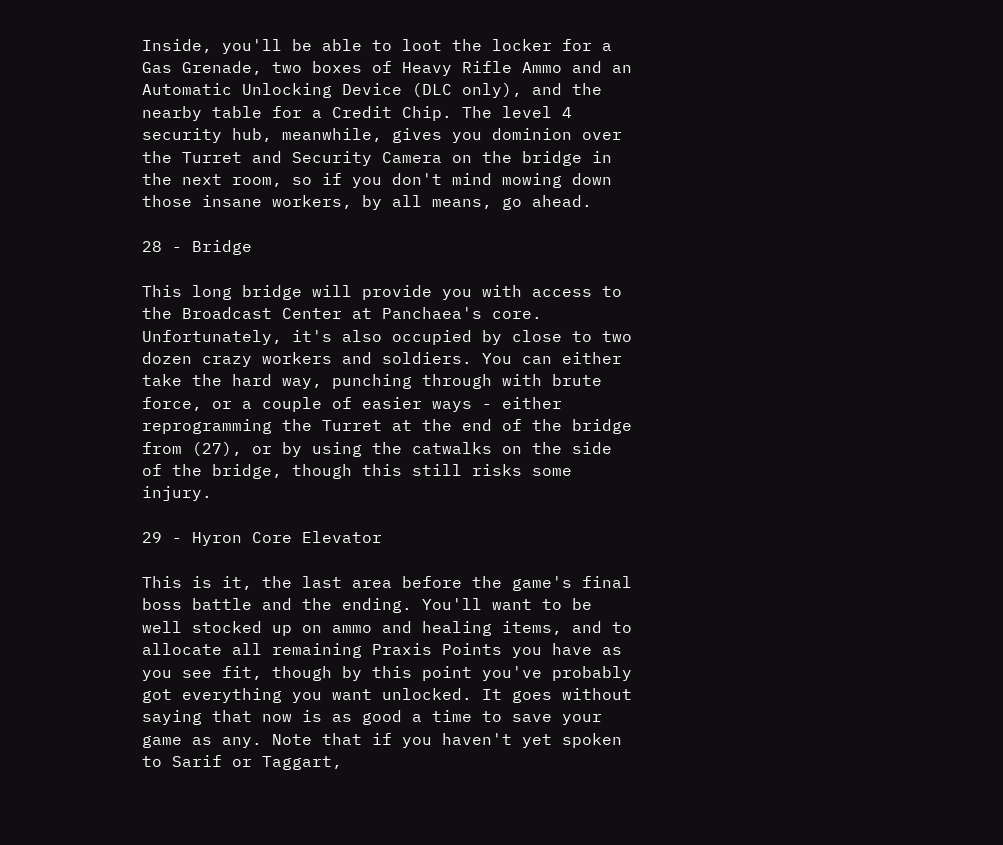Inside, you'll be able to loot the locker for a Gas Grenade, two boxes of Heavy Rifle Ammo and an Automatic Unlocking Device (DLC only), and the nearby table for a Credit Chip. The level 4 security hub, meanwhile, gives you dominion over the Turret and Security Camera on the bridge in the next room, so if you don't mind mowing down those insane workers, by all means, go ahead.

28 - Bridge

This long bridge will provide you with access to the Broadcast Center at Panchaea's core. Unfortunately, it's also occupied by close to two dozen crazy workers and soldiers. You can either take the hard way, punching through with brute force, or a couple of easier ways - either reprogramming the Turret at the end of the bridge from (27), or by using the catwalks on the side of the bridge, though this still risks some injury.

29 - Hyron Core Elevator

This is it, the last area before the game's final boss battle and the ending. You'll want to be well stocked up on ammo and healing items, and to allocate all remaining Praxis Points you have as you see fit, though by this point you've probably got everything you want unlocked. It goes without saying that now is as good a time to save your game as any. Note that if you haven't yet spoken to Sarif or Taggart,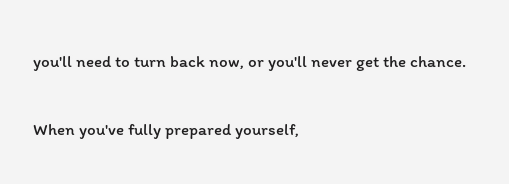you'll need to turn back now, or you'll never get the chance.

When you've fully prepared yourself,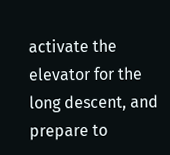activate the elevator for the long descent, and prepare to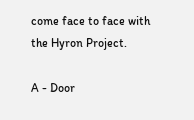come face to face with the Hyron Project.

A - Door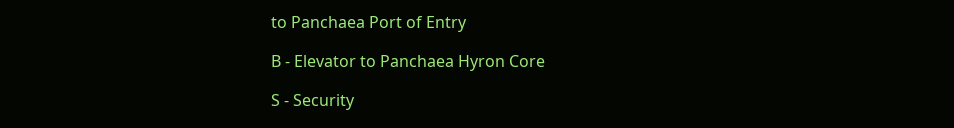to Panchaea Port of Entry

B - Elevator to Panchaea Hyron Core

S - Security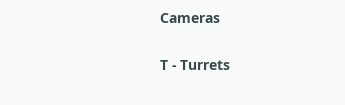Cameras

T - Turrets